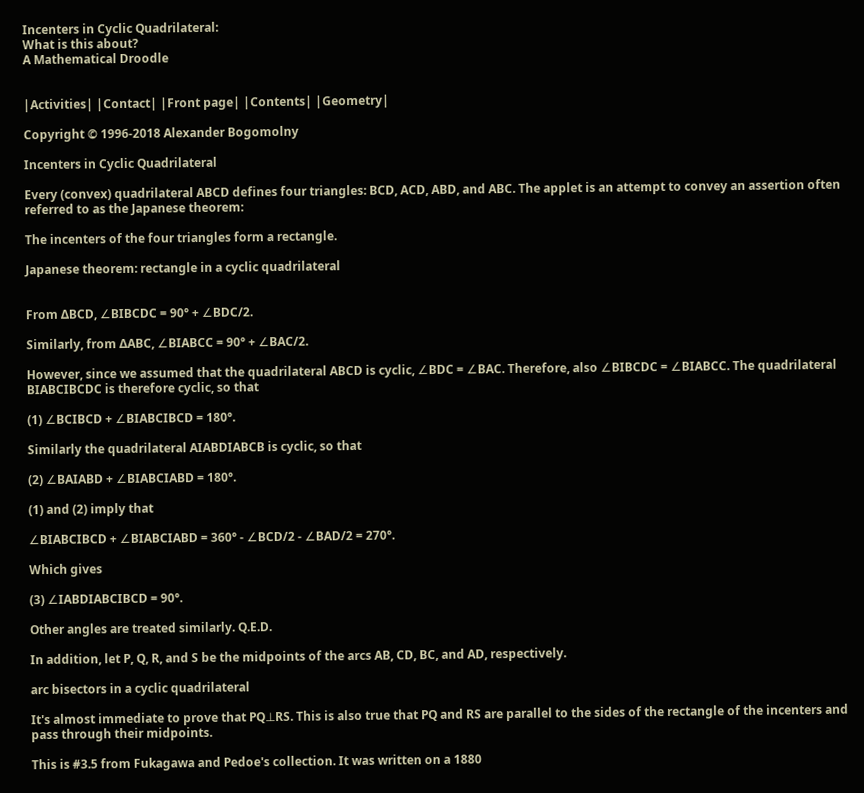Incenters in Cyclic Quadrilateral:
What is this about?
A Mathematical Droodle


|Activities| |Contact| |Front page| |Contents| |Geometry|

Copyright © 1996-2018 Alexander Bogomolny

Incenters in Cyclic Quadrilateral

Every (convex) quadrilateral ABCD defines four triangles: BCD, ACD, ABD, and ABC. The applet is an attempt to convey an assertion often referred to as the Japanese theorem:

The incenters of the four triangles form a rectangle.

Japanese theorem: rectangle in a cyclic quadrilateral


From ΔBCD, ∠BIBCDC = 90° + ∠BDC/2.

Similarly, from ΔABC, ∠BIABCC = 90° + ∠BAC/2.

However, since we assumed that the quadrilateral ABCD is cyclic, ∠BDC = ∠BAC. Therefore, also ∠BIBCDC = ∠BIABCC. The quadrilateral BIABCIBCDC is therefore cyclic, so that

(1) ∠BCIBCD + ∠BIABCIBCD = 180°.

Similarly the quadrilateral AIABDIABCB is cyclic, so that

(2) ∠BAIABD + ∠BIABCIABD = 180°.

(1) and (2) imply that

∠BIABCIBCD + ∠BIABCIABD = 360° - ∠BCD/2 - ∠BAD/2 = 270°.

Which gives

(3) ∠IABDIABCIBCD = 90°.

Other angles are treated similarly. Q.E.D.

In addition, let P, Q, R, and S be the midpoints of the arcs AB, CD, BC, and AD, respectively.

arc bisectors in a cyclic quadrilateral

It's almost immediate to prove that PQ⊥RS. This is also true that PQ and RS are parallel to the sides of the rectangle of the incenters and pass through their midpoints.

This is #3.5 from Fukagawa and Pedoe's collection. It was written on a 1880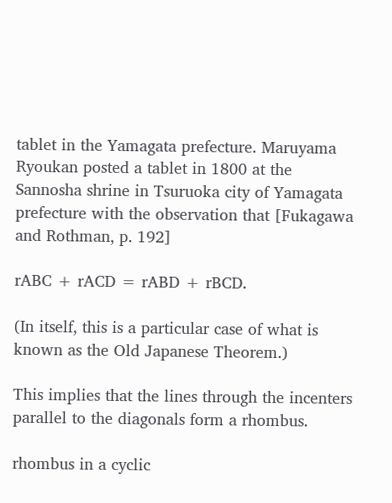tablet in the Yamagata prefecture. Maruyama Ryoukan posted a tablet in 1800 at the Sannosha shrine in Tsuruoka city of Yamagata prefecture with the observation that [Fukagawa and Rothman, p. 192]

rABC + rACD = rABD + rBCD.

(In itself, this is a particular case of what is known as the Old Japanese Theorem.)

This implies that the lines through the incenters parallel to the diagonals form a rhombus.

rhombus in a cyclic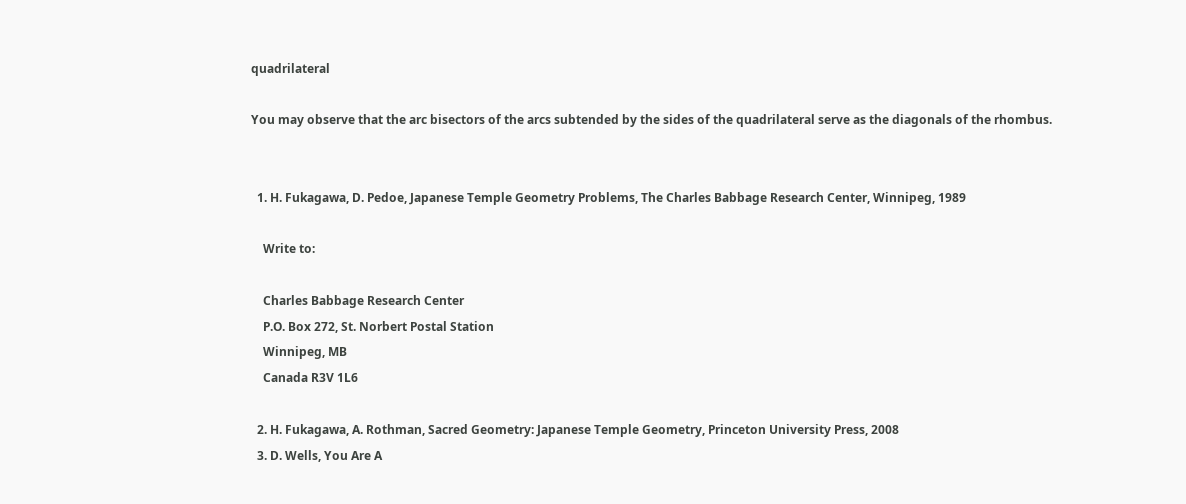quadrilateral

You may observe that the arc bisectors of the arcs subtended by the sides of the quadrilateral serve as the diagonals of the rhombus.


  1. H. Fukagawa, D. Pedoe, Japanese Temple Geometry Problems, The Charles Babbage Research Center, Winnipeg, 1989

    Write to:

    Charles Babbage Research Center
    P.O. Box 272, St. Norbert Postal Station
    Winnipeg, MB
    Canada R3V 1L6

  2. H. Fukagawa, A. Rothman, Sacred Geometry: Japanese Temple Geometry, Princeton University Press, 2008
  3. D. Wells, You Are A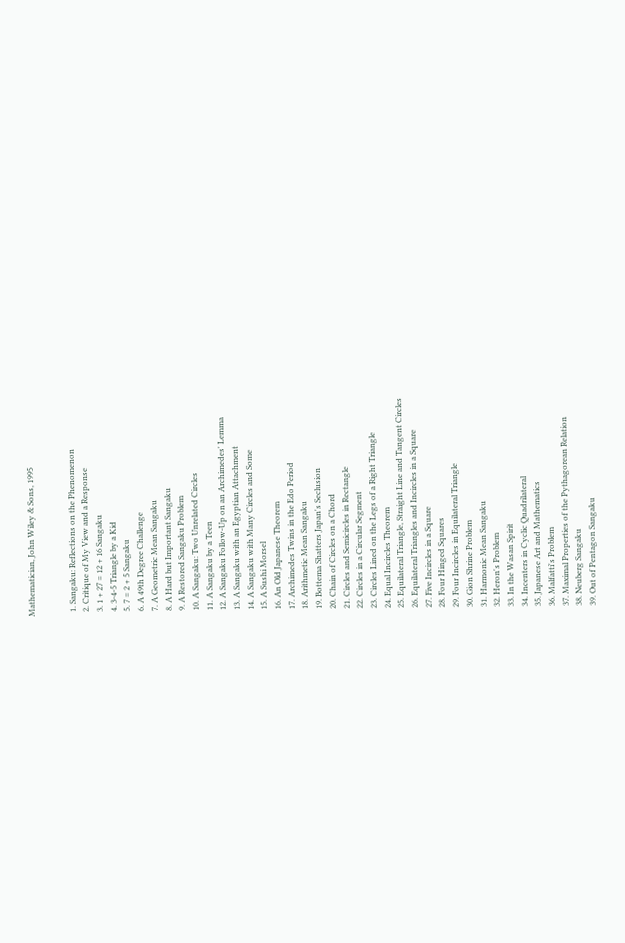Mathematician, John Wiley & Sons, 1995


  1. Sangaku: Reflections on the Phenomenon
  2. Critique of My View and a Response
  3. 1 + 27 = 12 + 16 Sangaku
  4. 3-4-5 Triangle by a Kid
  5. 7 = 2 + 5 Sangaku
  6. A 49th Degree Challenge
  7. A Geometric Mean Sangaku
  8. A Hard but Important Sangaku
  9. A Restored Sangaku Problem
  10. A Sangaku: Two Unrelated Circles
  11. A Sangaku by a Teen
  12. A Sangaku Follow-Up on an Archimedes' Lemma
  13. A Sangaku with an Egyptian Attachment
  14. A Sangaku with Many Circles and Some
  15. A Sushi Morsel
  16. An Old Japanese Theorem
  17. Archimedes Twins in the Edo Period
  18. Arithmetic Mean Sangaku
  19. Bottema Shatters Japan's Seclusion
  20. Chain of Circles on a Chord
  21. Circles and Semicircles in Rectangle
  22. Circles in a Circular Segment
  23. Circles Lined on the Legs of a Right Triangle
  24. Equal Incircles Theorem
  25. Equilateral Triangle, Straight Line and Tangent Circles
  26. Equilateral Triangles and Incircles in a Square
  27. Five Incircles in a Square
  28. Four Hinged Squares
  29. Four Incircles in Equilateral Triangle
  30. Gion Shrine Problem
  31. Harmonic Mean Sangaku
  32. Heron's Problem
  33. In the Wasan Spirit
  34. Incenters in Cyclic Quadrilateral
  35. Japanese Art and Mathematics
  36. Malfatti's Problem
  37. Maximal Properties of the Pythagorean Relation
  38. Neuberg Sangaku
  39. Out of Pentagon Sangaku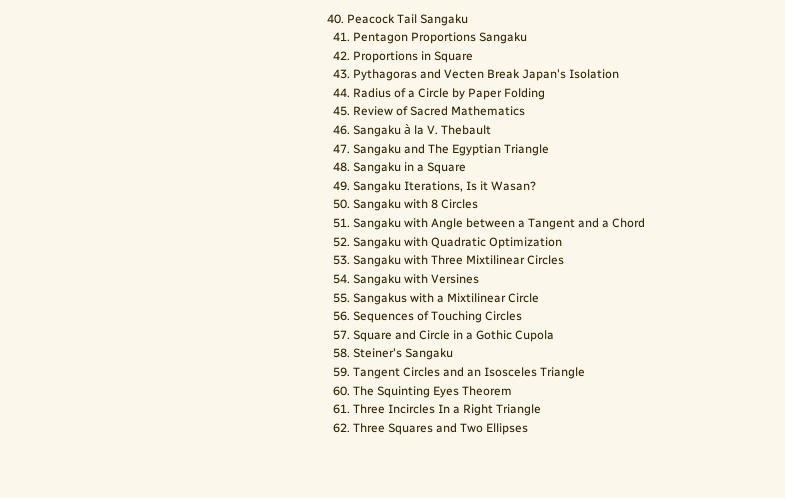40. Peacock Tail Sangaku
  41. Pentagon Proportions Sangaku
  42. Proportions in Square
  43. Pythagoras and Vecten Break Japan's Isolation
  44. Radius of a Circle by Paper Folding
  45. Review of Sacred Mathematics
  46. Sangaku à la V. Thebault
  47. Sangaku and The Egyptian Triangle
  48. Sangaku in a Square
  49. Sangaku Iterations, Is it Wasan?
  50. Sangaku with 8 Circles
  51. Sangaku with Angle between a Tangent and a Chord
  52. Sangaku with Quadratic Optimization
  53. Sangaku with Three Mixtilinear Circles
  54. Sangaku with Versines
  55. Sangakus with a Mixtilinear Circle
  56. Sequences of Touching Circles
  57. Square and Circle in a Gothic Cupola
  58. Steiner's Sangaku
  59. Tangent Circles and an Isosceles Triangle
  60. The Squinting Eyes Theorem
  61. Three Incircles In a Right Triangle
  62. Three Squares and Two Ellipses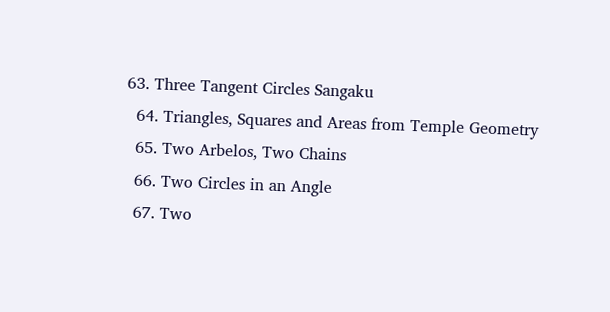63. Three Tangent Circles Sangaku
  64. Triangles, Squares and Areas from Temple Geometry
  65. Two Arbelos, Two Chains
  66. Two Circles in an Angle
  67. Two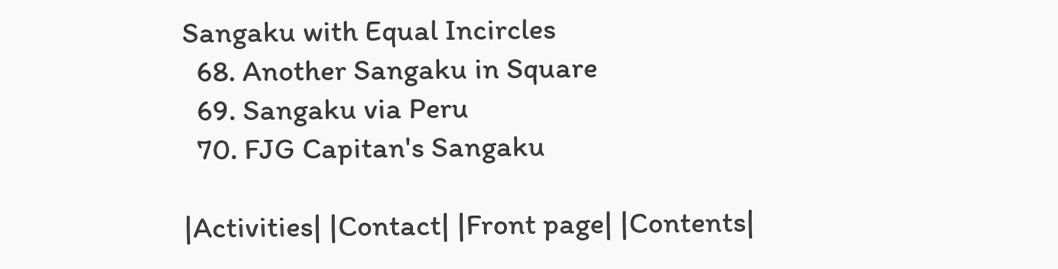Sangaku with Equal Incircles
  68. Another Sangaku in Square
  69. Sangaku via Peru
  70. FJG Capitan's Sangaku

|Activities| |Contact| |Front page| |Contents|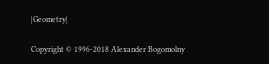|Geometry|

Copyright © 1996-2018 Alexander Bogomolny